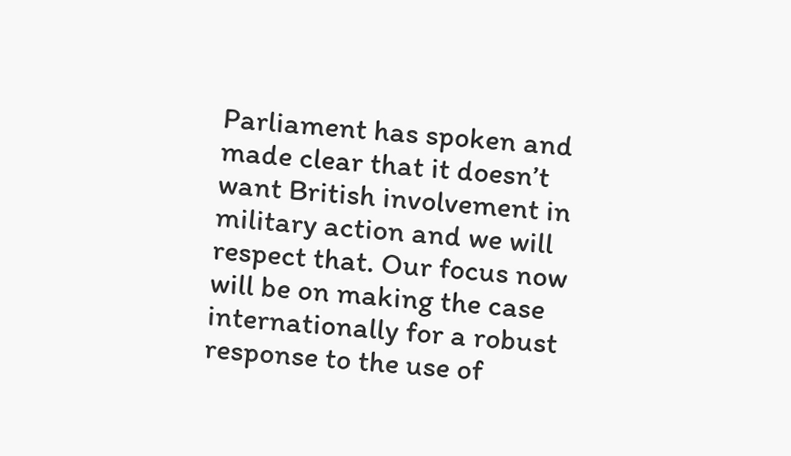Parliament has spoken and made clear that it doesn’t want British involvement in military action and we will respect that. Our focus now will be on making the case internationally for a robust response to the use of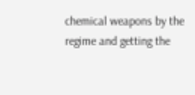chemical weapons by the regime and getting the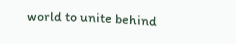world to unite behind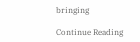bringing

Continue Reading